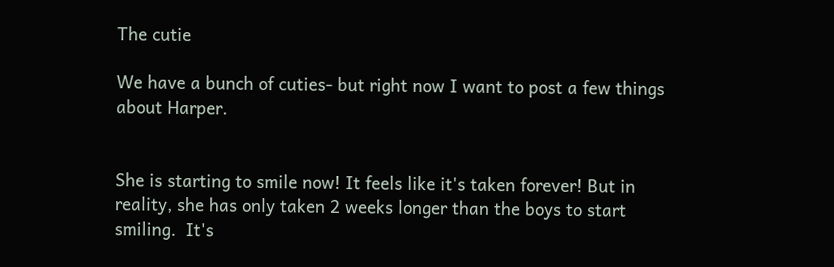The cutie

We have a bunch of cuties- but right now I want to post a few things about Harper.


She is starting to smile now! It feels like it's taken forever! But in reality, she has only taken 2 weeks longer than the boys to start smiling.  It's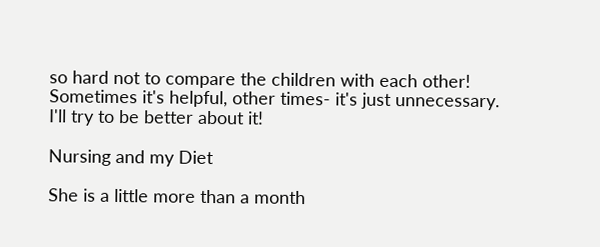so hard not to compare the children with each other! Sometimes it's helpful, other times- it's just unnecessary. I'll try to be better about it!

Nursing and my Diet

She is a little more than a month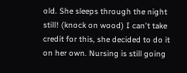old. She sleeps through the night still! (knock on wood) I can't take credit for this, she decided to do it on her own. Nursing is still going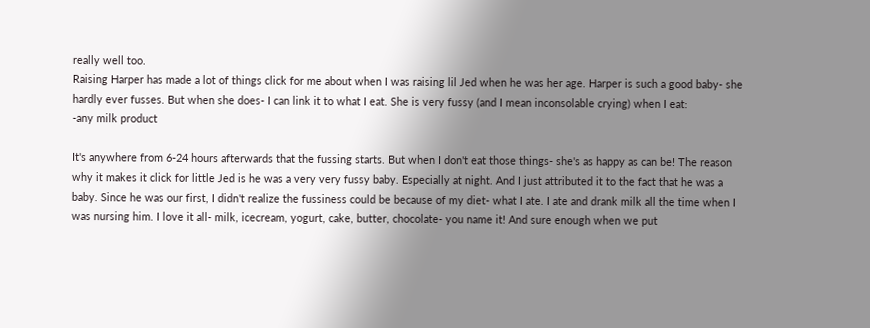really well too.
Raising Harper has made a lot of things click for me about when I was raising lil Jed when he was her age. Harper is such a good baby- she hardly ever fusses. But when she does- I can link it to what I eat. She is very fussy (and I mean inconsolable crying) when I eat:
-any milk product

It's anywhere from 6-24 hours afterwards that the fussing starts. But when I don't eat those things- she's as happy as can be! The reason why it makes it click for little Jed is he was a very very fussy baby. Especially at night. And I just attributed it to the fact that he was a baby. Since he was our first, I didn't realize the fussiness could be because of my diet- what I ate. I ate and drank milk all the time when I was nursing him. I love it all- milk, icecream, yogurt, cake, butter, chocolate- you name it! And sure enough when we put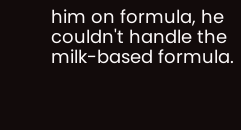him on formula, he couldn't handle the milk-based formula.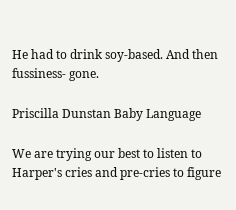He had to drink soy-based. And then fussiness- gone.

Priscilla Dunstan Baby Language

We are trying our best to listen to Harper's cries and pre-cries to figure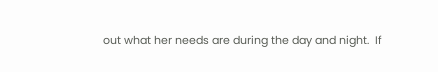out what her needs are during the day and night.  If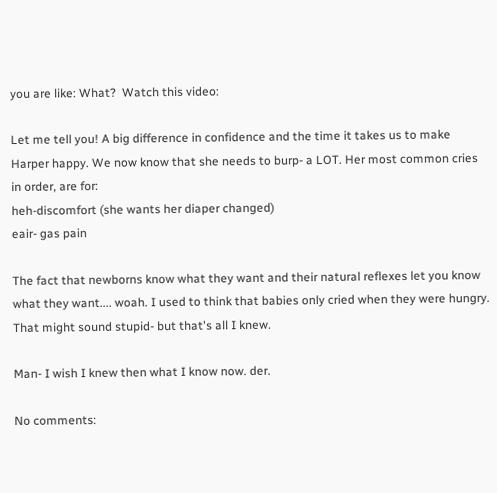you are like: What?  Watch this video:

Let me tell you! A big difference in confidence and the time it takes us to make Harper happy. We now know that she needs to burp- a LOT. Her most common cries in order, are for:
heh-discomfort (she wants her diaper changed)
eair- gas pain

The fact that newborns know what they want and their natural reflexes let you know what they want.... woah. I used to think that babies only cried when they were hungry. That might sound stupid- but that's all I knew.

Man- I wish I knew then what I know now. der.

No comments: